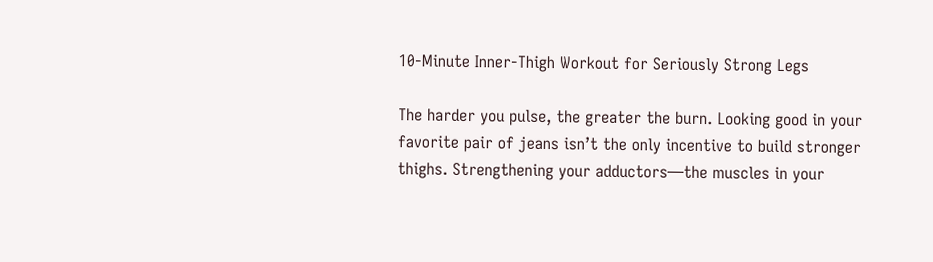10-Minute Inner-Thigh Workout for Seriously Strong Legs

The harder you pulse, the greater the burn. Looking good in your favorite pair of jeans isn’t the only incentive to build stronger thighs. Strengthening your adductors—the muscles in your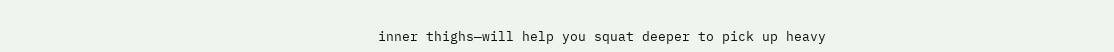inner thighs—will help you squat deeper to pick up heavy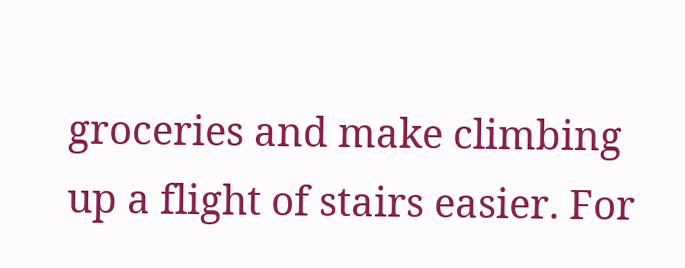groceries and make climbing up a flight of stairs easier. For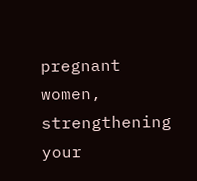pregnant women, strengthening your